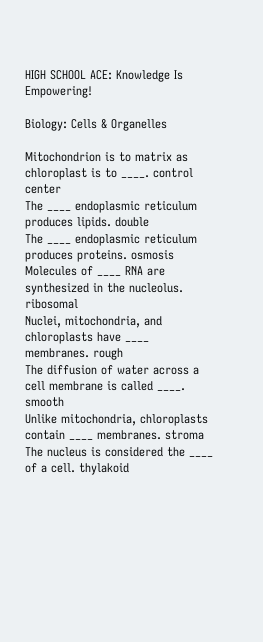HIGH SCHOOL ACE: Knowledge Is Empowering!

Biology: Cells & Organelles

Mitochondrion is to matrix as chloroplast is to ____. control center
The ____ endoplasmic reticulum produces lipids. double
The ____ endoplasmic reticulum produces proteins. osmosis
Molecules of ____ RNA are synthesized in the nucleolus. ribosomal
Nuclei, mitochondria, and chloroplasts have ____ membranes. rough
The diffusion of water across a cell membrane is called ____. smooth
Unlike mitochondria, chloroplasts contain ____ membranes. stroma
The nucleus is considered the ____ of a cell. thylakoid